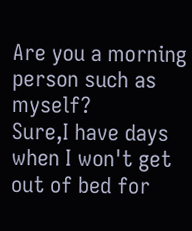Are you a morning person such as myself?
Sure,I have days when I won't get out of bed for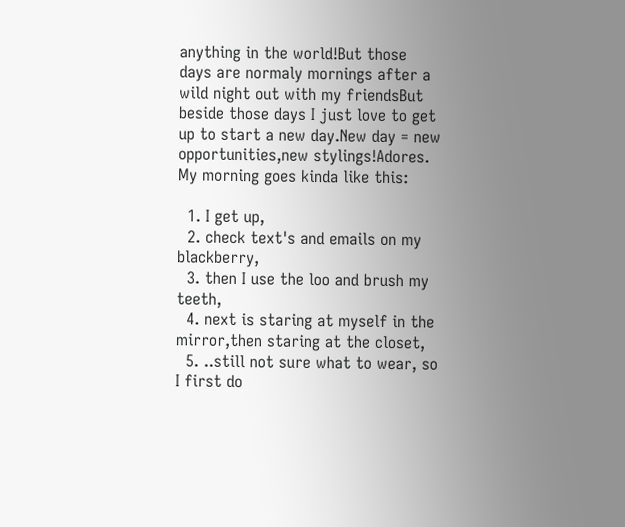anything in the world!But those days are normaly mornings after a wild night out with my friendsBut beside those days I just love to get up to start a new day.New day = new opportunities,new stylings!Adores.
My morning goes kinda like this:

  1. I get up,
  2. check text's and emails on my blackberry,
  3. then I use the loo and brush my teeth,
  4. next is staring at myself in the mirror,then staring at the closet,
  5. ..still not sure what to wear, so I first do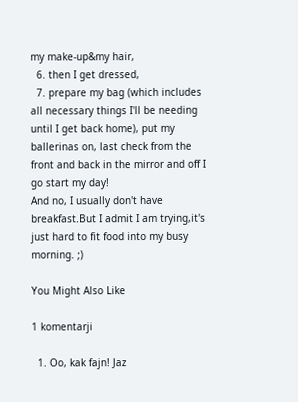my make-up&my hair,
  6. then I get dressed,
  7. prepare my bag (which includes all necessary things I'll be needing until I get back home), put my ballerinas on, last check from the front and back in the mirror and off I go start my day!
And no, I usually don't have breakfast.But I admit I am trying,it's just hard to fit food into my busy morning. ;)

You Might Also Like

1 komentarji

  1. Oo, kak fajn! Jaz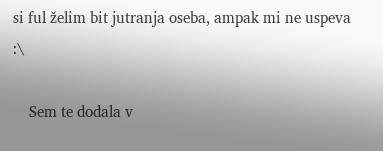si ful želim bit jutranja oseba, ampak mi ne uspeva :\

    Sem te dodala v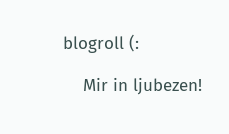blogroll (:

    Mir in ljubezen!